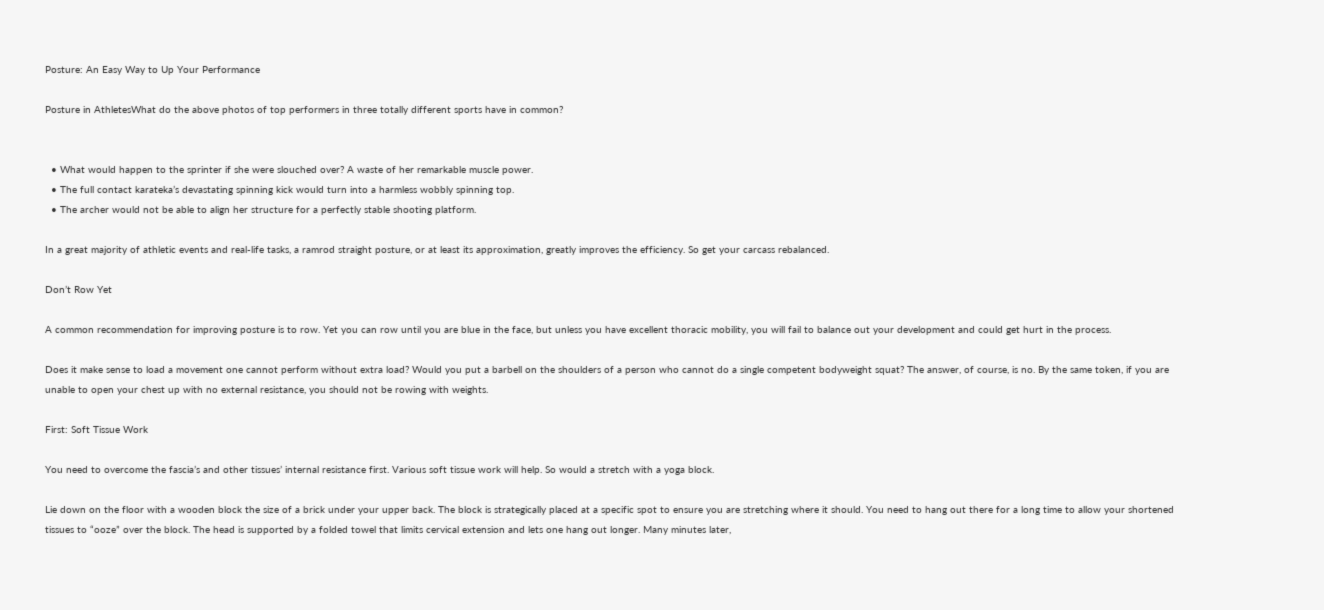Posture: An Easy Way to Up Your Performance

Posture in AthletesWhat do the above photos of top performers in three totally different sports have in common?


  • What would happen to the sprinter if she were slouched over? A waste of her remarkable muscle power.
  • The full contact karateka’s devastating spinning kick would turn into a harmless wobbly spinning top.
  • The archer would not be able to align her structure for a perfectly stable shooting platform.

In a great majority of athletic events and real-life tasks, a ramrod straight posture, or at least its approximation, greatly improves the efficiency. So get your carcass rebalanced.

Don’t Row Yet

A common recommendation for improving posture is to row. Yet you can row until you are blue in the face, but unless you have excellent thoracic mobility, you will fail to balance out your development and could get hurt in the process.

Does it make sense to load a movement one cannot perform without extra load? Would you put a barbell on the shoulders of a person who cannot do a single competent bodyweight squat? The answer, of course, is no. By the same token, if you are unable to open your chest up with no external resistance, you should not be rowing with weights.

First: Soft Tissue Work

You need to overcome the fascia’s and other tissues’ internal resistance first. Various soft tissue work will help. So would a stretch with a yoga block.

Lie down on the floor with a wooden block the size of a brick under your upper back. The block is strategically placed at a specific spot to ensure you are stretching where it should. You need to hang out there for a long time to allow your shortened tissues to “ooze” over the block. The head is supported by a folded towel that limits cervical extension and lets one hang out longer. Many minutes later,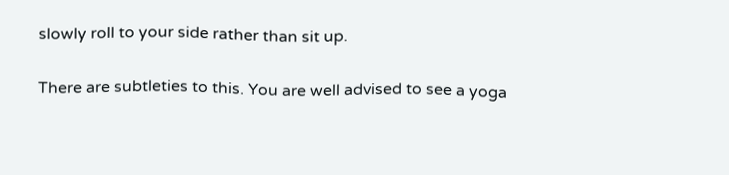slowly roll to your side rather than sit up.

There are subtleties to this. You are well advised to see a yoga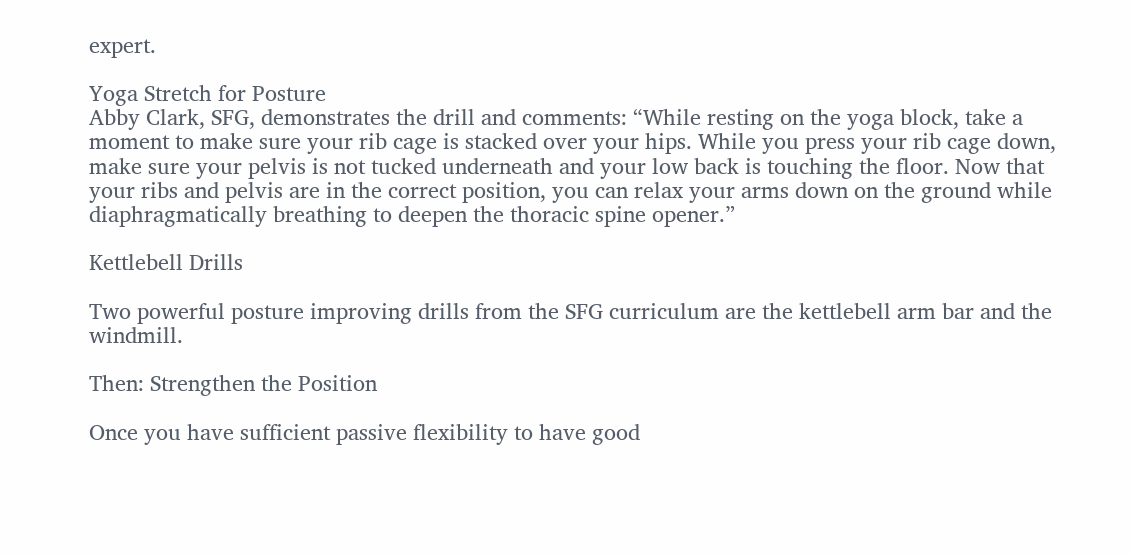expert.

Yoga Stretch for Posture
Abby Clark, SFG, demonstrates the drill and comments: “While resting on the yoga block, take a moment to make sure your rib cage is stacked over your hips. While you press your rib cage down, make sure your pelvis is not tucked underneath and your low back is touching the floor. Now that your ribs and pelvis are in the correct position, you can relax your arms down on the ground while diaphragmatically breathing to deepen the thoracic spine opener.”

Kettlebell Drills

Two powerful posture improving drills from the SFG curriculum are the kettlebell arm bar and the windmill.

Then: Strengthen the Position

Once you have sufficient passive flexibility to have good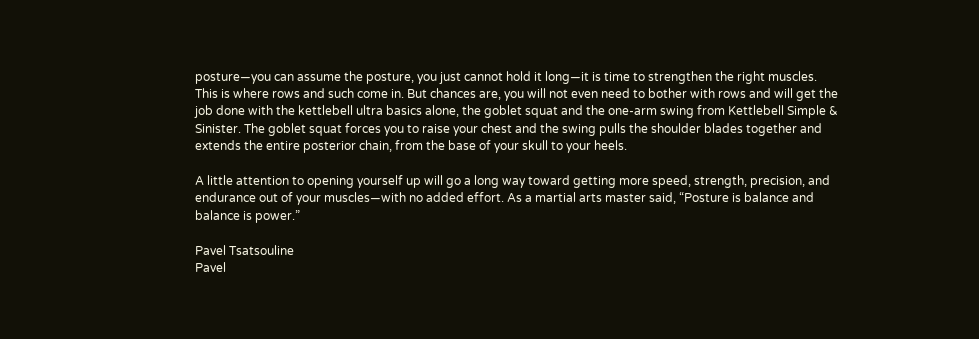posture—you can assume the posture, you just cannot hold it long—it is time to strengthen the right muscles. This is where rows and such come in. But chances are, you will not even need to bother with rows and will get the job done with the kettlebell ultra basics alone, the goblet squat and the one-arm swing from Kettlebell Simple & Sinister. The goblet squat forces you to raise your chest and the swing pulls the shoulder blades together and extends the entire posterior chain, from the base of your skull to your heels.

A little attention to opening yourself up will go a long way toward getting more speed, strength, precision, and endurance out of your muscles—with no added effort. As a martial arts master said, “Posture is balance and balance is power.”

Pavel Tsatsouline
Pavel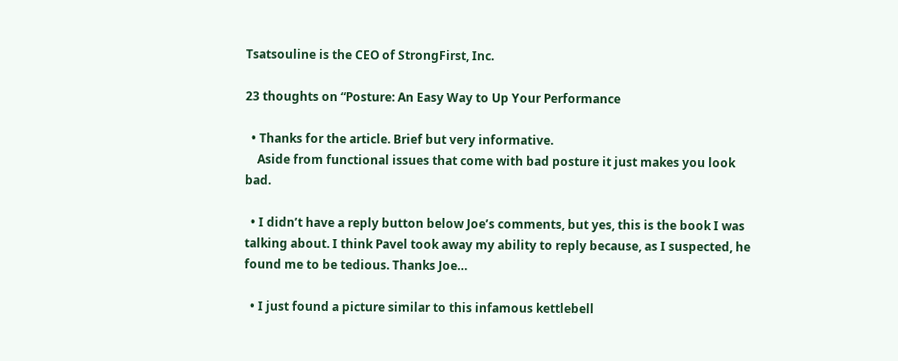Tsatsouline is the CEO of StrongFirst, Inc.

23 thoughts on “Posture: An Easy Way to Up Your Performance

  • Thanks for the article. Brief but very informative.
    Aside from functional issues that come with bad posture it just makes you look bad.

  • I didn’t have a reply button below Joe’s comments, but yes, this is the book I was talking about. I think Pavel took away my ability to reply because, as I suspected, he found me to be tedious. Thanks Joe…

  • I just found a picture similar to this infamous kettlebell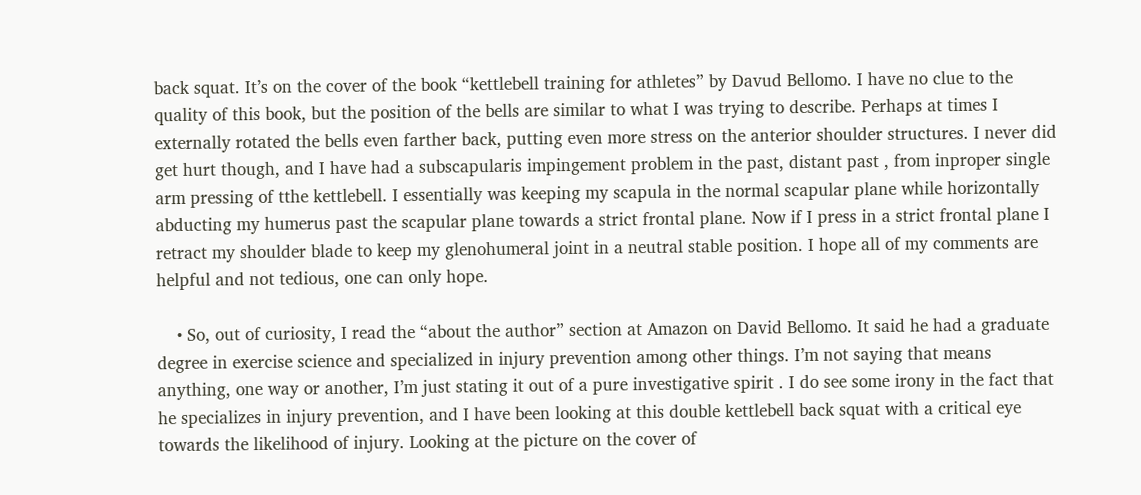back squat. It’s on the cover of the book “kettlebell training for athletes” by Davud Bellomo. I have no clue to the quality of this book, but the position of the bells are similar to what I was trying to describe. Perhaps at times I externally rotated the bells even farther back, putting even more stress on the anterior shoulder structures. I never did get hurt though, and I have had a subscapularis impingement problem in the past, distant past , from inproper single arm pressing of tthe kettlebell. I essentially was keeping my scapula in the normal scapular plane while horizontally abducting my humerus past the scapular plane towards a strict frontal plane. Now if I press in a strict frontal plane I retract my shoulder blade to keep my glenohumeral joint in a neutral stable position. I hope all of my comments are helpful and not tedious, one can only hope.

    • So, out of curiosity, I read the “about the author” section at Amazon on David Bellomo. It said he had a graduate degree in exercise science and specialized in injury prevention among other things. I’m not saying that means anything, one way or another, I’m just stating it out of a pure investigative spirit . I do see some irony in the fact that he specializes in injury prevention, and I have been looking at this double kettlebell back squat with a critical eye towards the likelihood of injury. Looking at the picture on the cover of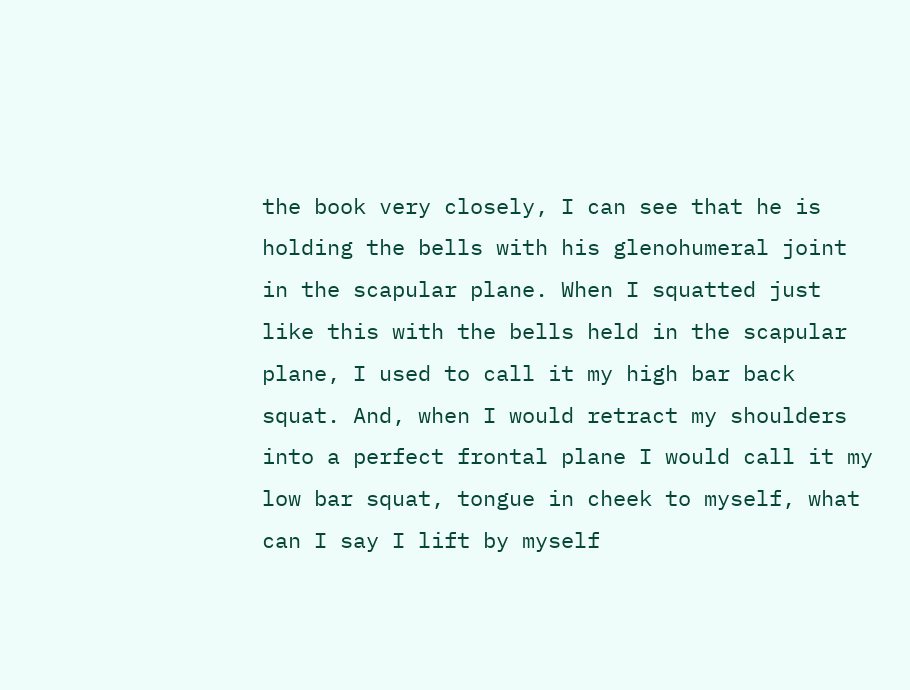the book very closely, I can see that he is holding the bells with his glenohumeral joint in the scapular plane. When I squatted just like this with the bells held in the scapular plane, I used to call it my high bar back squat. And, when I would retract my shoulders into a perfect frontal plane I would call it my low bar squat, tongue in cheek to myself, what can I say I lift by myself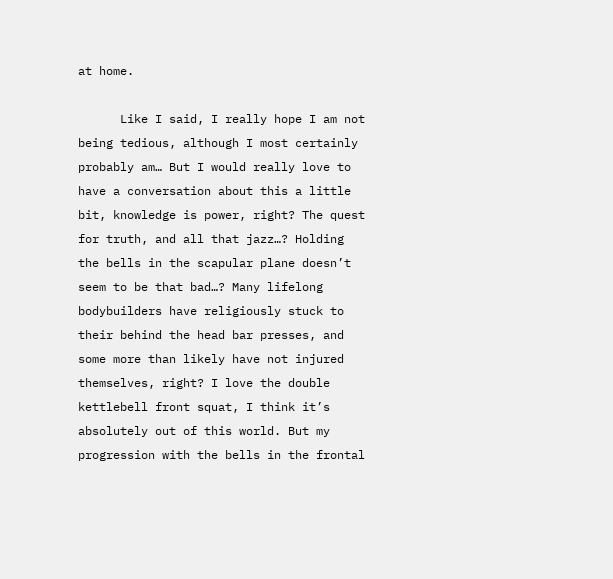at home.

      Like I said, I really hope I am not being tedious, although I most certainly probably am… But I would really love to have a conversation about this a little bit, knowledge is power, right? The quest for truth, and all that jazz…? Holding the bells in the scapular plane doesn’t seem to be that bad…? Many lifelong bodybuilders have religiously stuck to their behind the head bar presses, and some more than likely have not injured themselves, right? I love the double kettlebell front squat, I think it’s absolutely out of this world. But my progression with the bells in the frontal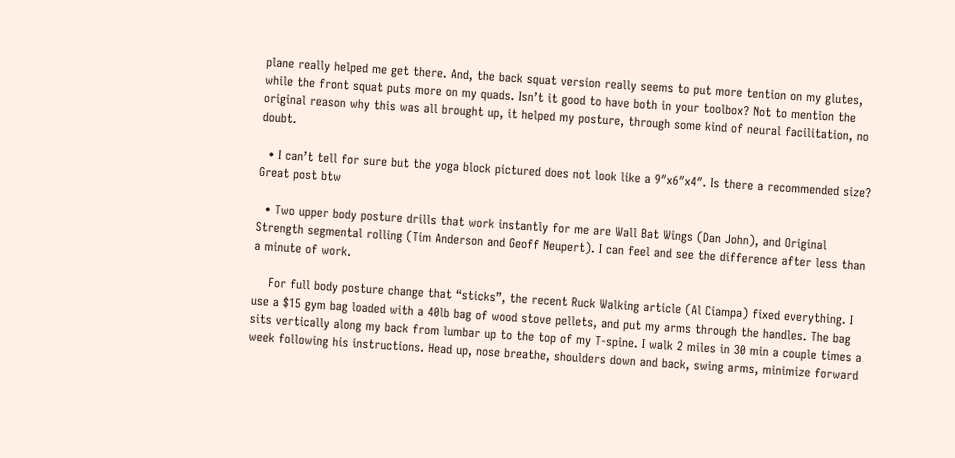plane really helped me get there. And, the back squat version really seems to put more tention on my glutes, while the front squat puts more on my quads. Isn’t it good to have both in your toolbox? Not to mention the original reason why this was all brought up, it helped my posture, through some kind of neural facilitation, no doubt.

  • I can’t tell for sure but the yoga block pictured does not look like a 9″x6″x4″. Is there a recommended size? Great post btw

  • Two upper body posture drills that work instantly for me are Wall Bat Wings (Dan John), and Original Strength segmental rolling (Tim Anderson and Geoff Neupert). I can feel and see the difference after less than a minute of work.

    For full body posture change that “sticks”, the recent Ruck Walking article (Al Ciampa) fixed everything. I use a $15 gym bag loaded with a 40lb bag of wood stove pellets, and put my arms through the handles. The bag sits vertically along my back from lumbar up to the top of my T-spine. I walk 2 miles in 30 min a couple times a week following his instructions. Head up, nose breathe, shoulders down and back, swing arms, minimize forward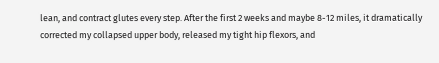lean, and contract glutes every step. After the first 2 weeks and maybe 8-12 miles, it dramatically corrected my collapsed upper body, released my tight hip flexors, and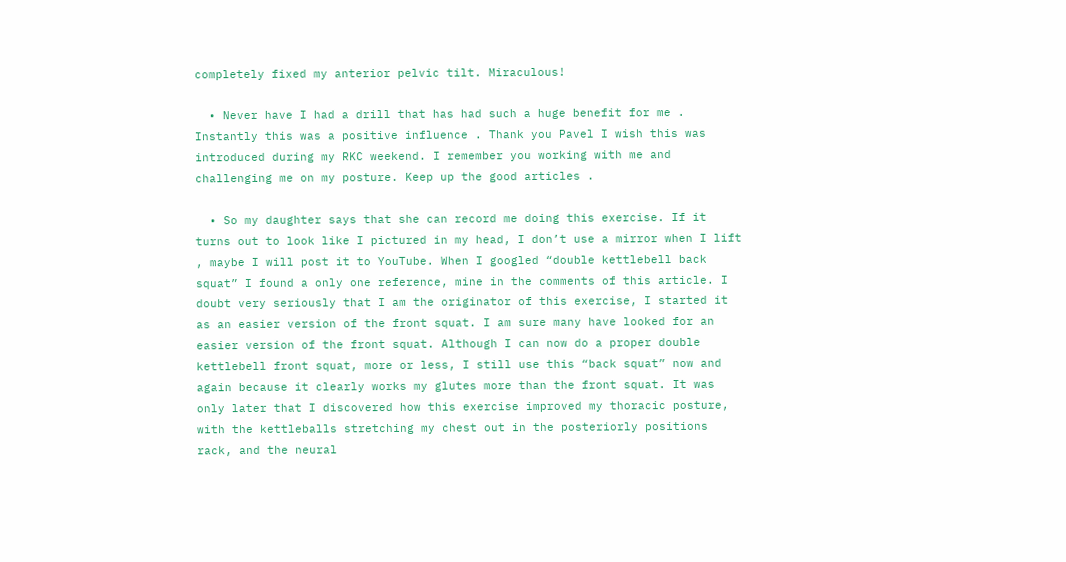completely fixed my anterior pelvic tilt. Miraculous!

  • Never have I had a drill that has had such a huge benefit for me . Instantly this was a positive influence . Thank you Pavel I wish this was introduced during my RKC weekend. I remember you working with me and challenging me on my posture. Keep up the good articles .

  • So my daughter says that she can record me doing this exercise. If it turns out to look like I pictured in my head, I don’t use a mirror when I lift , maybe I will post it to YouTube. When I googled “double kettlebell back squat” I found a only one reference, mine in the comments of this article. I doubt very seriously that I am the originator of this exercise, I started it as an easier version of the front squat. I am sure many have looked for an easier version of the front squat. Although I can now do a proper double kettlebell front squat, more or less, I still use this “back squat” now and again because it clearly works my glutes more than the front squat. It was only later that I discovered how this exercise improved my thoracic posture, with the kettleballs stretching my chest out in the posteriorly positions rack, and the neural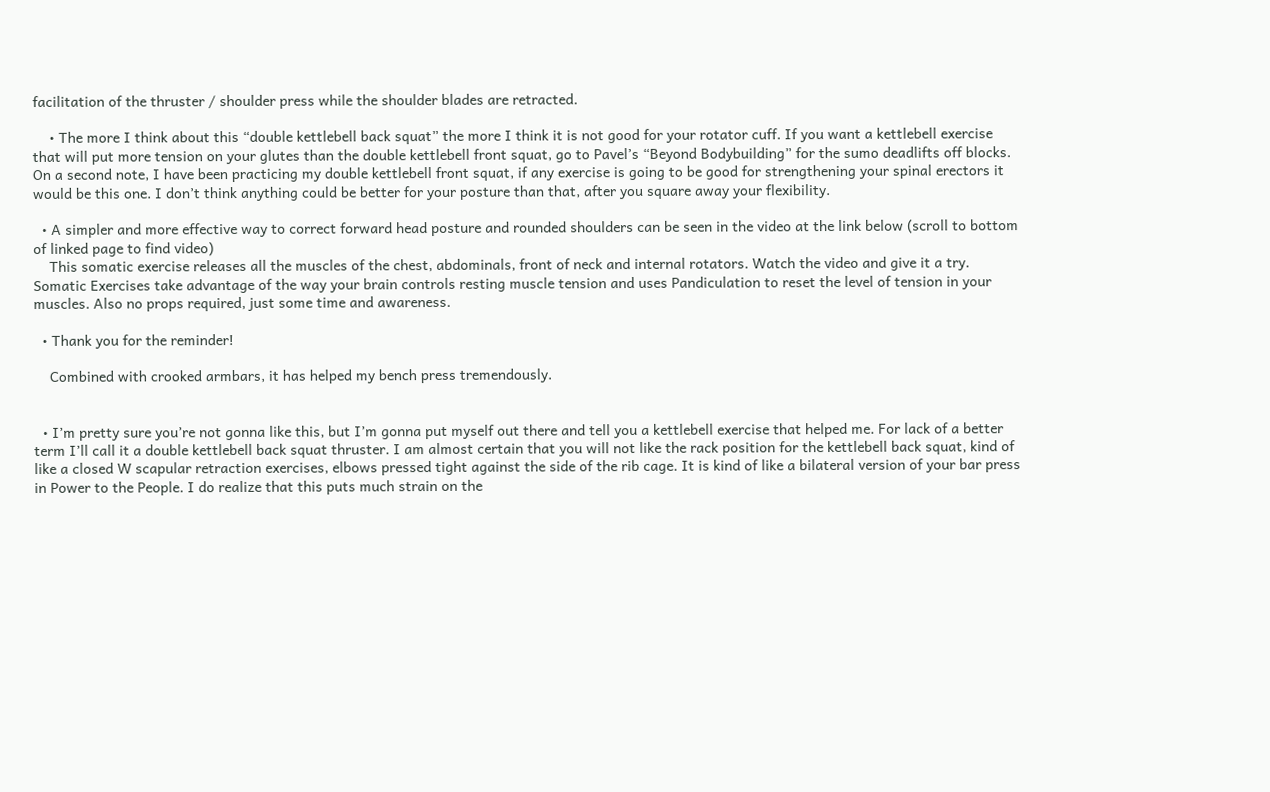facilitation of the thruster / shoulder press while the shoulder blades are retracted.

    • The more I think about this “double kettlebell back squat” the more I think it is not good for your rotator cuff. If you want a kettlebell exercise that will put more tension on your glutes than the double kettlebell front squat, go to Pavel’s “Beyond Bodybuilding” for the sumo deadlifts off blocks. On a second note, I have been practicing my double kettlebell front squat, if any exercise is going to be good for strengthening your spinal erectors it would be this one. I don’t think anything could be better for your posture than that, after you square away your flexibility.

  • A simpler and more effective way to correct forward head posture and rounded shoulders can be seen in the video at the link below (scroll to bottom of linked page to find video)
    This somatic exercise releases all the muscles of the chest, abdominals, front of neck and internal rotators. Watch the video and give it a try. Somatic Exercises take advantage of the way your brain controls resting muscle tension and uses Pandiculation to reset the level of tension in your muscles. Also no props required, just some time and awareness.

  • Thank you for the reminder!

    Combined with crooked armbars, it has helped my bench press tremendously.


  • I’m pretty sure you’re not gonna like this, but I’m gonna put myself out there and tell you a kettlebell exercise that helped me. For lack of a better term I’ll call it a double kettlebell back squat thruster. I am almost certain that you will not like the rack position for the kettlebell back squat, kind of like a closed W scapular retraction exercises, elbows pressed tight against the side of the rib cage. It is kind of like a bilateral version of your bar press in Power to the People. I do realize that this puts much strain on the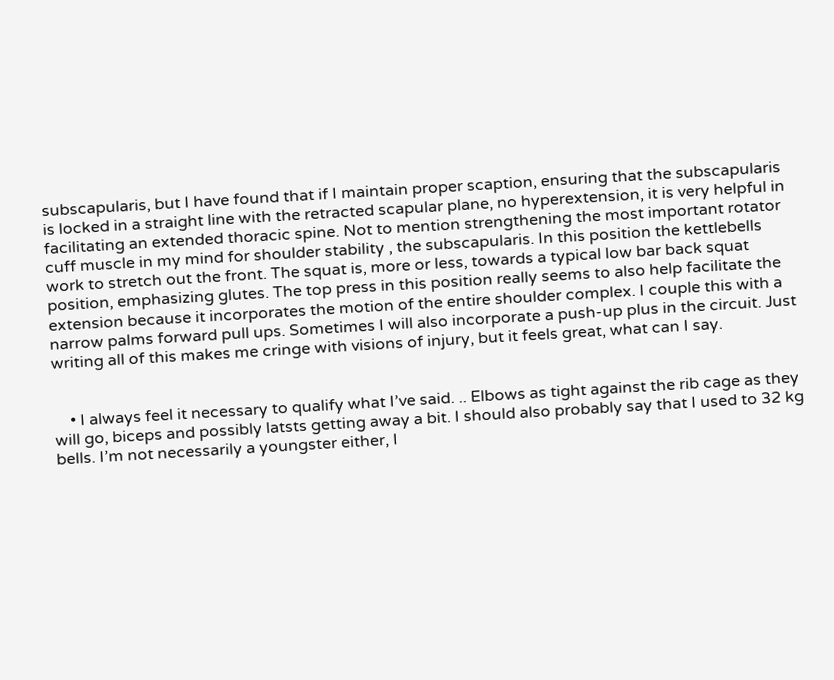subscapularis, but I have found that if I maintain proper scaption, ensuring that the subscapularis is locked in a straight line with the retracted scapular plane, no hyperextension, it is very helpful in facilitating an extended thoracic spine. Not to mention strengthening the most important rotator cuff muscle in my mind for shoulder stability , the subscapularis. In this position the kettlebells work to stretch out the front. The squat is, more or less, towards a typical low bar back squat position, emphasizing glutes. The top press in this position really seems to also help facilitate the extension because it incorporates the motion of the entire shoulder complex. I couple this with a narrow palms forward pull ups. Sometimes I will also incorporate a push-up plus in the circuit. Just writing all of this makes me cringe with visions of injury, but it feels great, what can I say.


    • I always feel it necessary to qualify what I’ve said. .. Elbows as tight against the rib cage as they will go, biceps and possibly latsts getting away a bit. I should also probably say that I used to 32 kg bells. I’m not necessarily a youngster either, I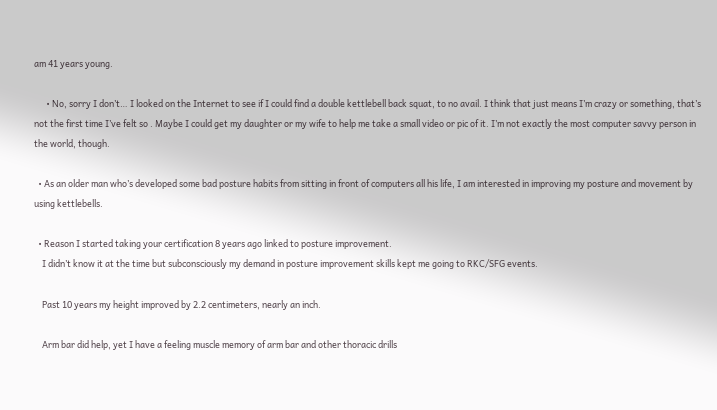am 41 years young.

      • No, sorry I don’t… I looked on the Internet to see if I could find a double kettlebell back squat, to no avail. I think that just means I’m crazy or something, that’s not the first time I’ve felt so . Maybe I could get my daughter or my wife to help me take a small video or pic of it. I’m not exactly the most computer savvy person in the world, though.

  • As an older man who’s developed some bad posture habits from sitting in front of computers all his life, I am interested in improving my posture and movement by using kettlebells.

  • Reason I started taking your certification 8 years ago linked to posture improvement.
    I didn’t know it at the time but subconsciously my demand in posture improvement skills kept me going to RKC/SFG events.

    Past 10 years my height improved by 2.2 centimeters, nearly an inch.

    Arm bar did help, yet I have a feeling muscle memory of arm bar and other thoracic drills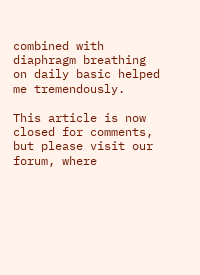combined with diaphragm breathing on daily basic helped me tremendously.

This article is now closed for comments, but please visit our forum, where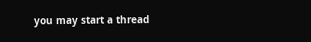you may start a thread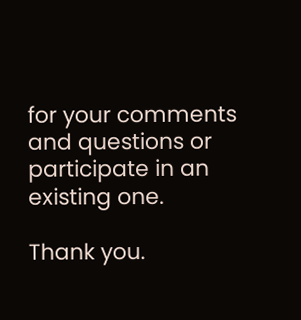for your comments and questions or participate in an existing one.

Thank you.